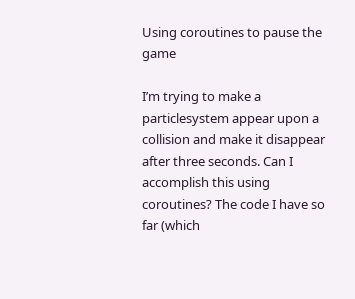Using coroutines to pause the game

I’m trying to make a particlesystem appear upon a collision and make it disappear after three seconds. Can I accomplish this using coroutines? The code I have so far (which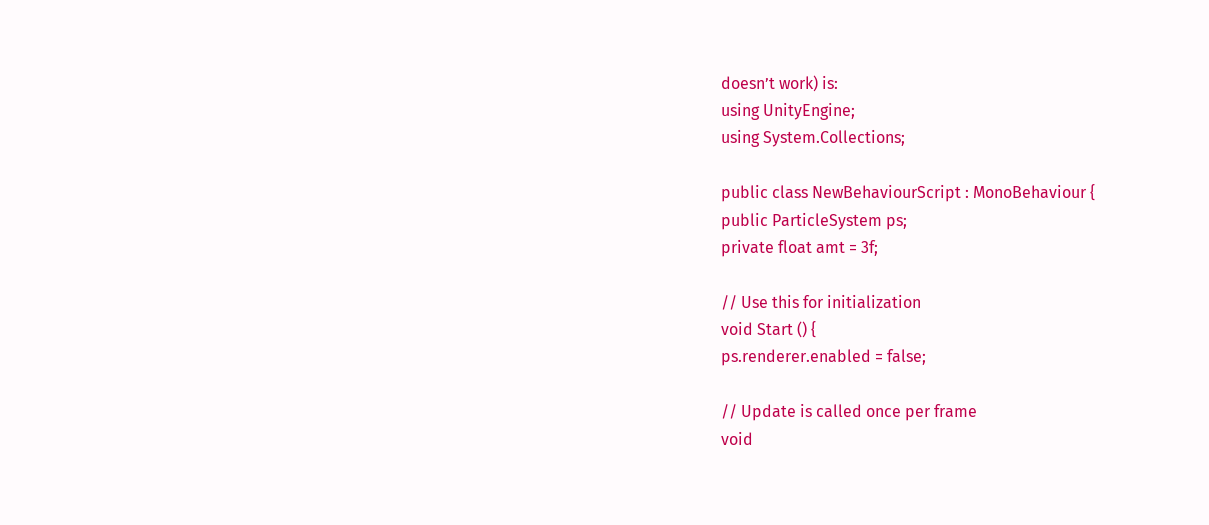doesn’t work) is:
using UnityEngine;
using System.Collections;

public class NewBehaviourScript : MonoBehaviour {
public ParticleSystem ps;
private float amt = 3f;

// Use this for initialization
void Start () {
ps.renderer.enabled = false;

// Update is called once per frame
void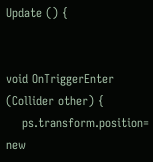Update () {


void OnTriggerEnter (Collider other) {
    ps.transform.position= new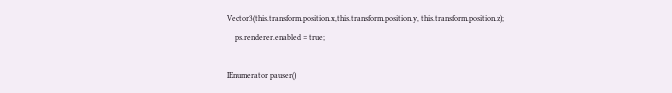Vector3(this.transform.position.x,this.transform.position.y, this.transform.position.z);
    ps.renderer.enabled = true;

IEnumerator pauser()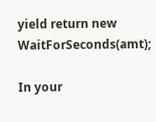yield return new WaitForSeconds(amt);

In your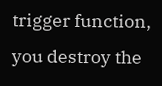trigger function, you destroy the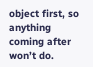object first, so anything coming after won’t do.